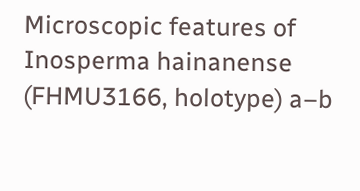Microscopic features of Inosperma hainanense (FHMU3166, holotype) a–b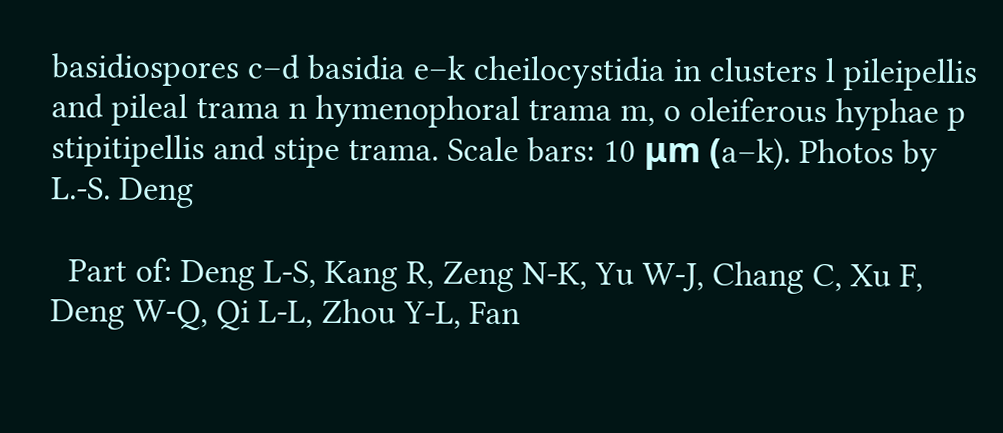basidiospores c–d basidia e–k cheilocystidia in clusters l pileipellis and pileal trama n hymenophoral trama m, o oleiferous hyphae p stipitipellis and stipe trama. Scale bars: 10 μm (a–k). Photos by L.-S. Deng

  Part of: Deng L-S, Kang R, Zeng N-K, Yu W-J, Chang C, Xu F, Deng W-Q, Qi L-L, Zhou Y-L, Fan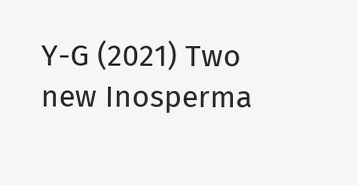Y-G (2021) Two new Inosperma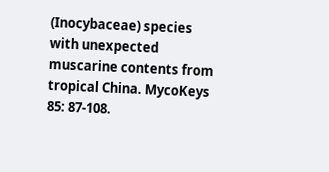(Inocybaceae) species with unexpected muscarine contents from tropical China. MycoKeys 85: 87-108.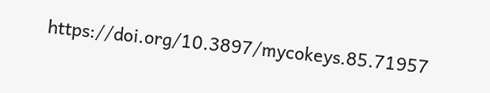https://doi.org/10.3897/mycokeys.85.71957